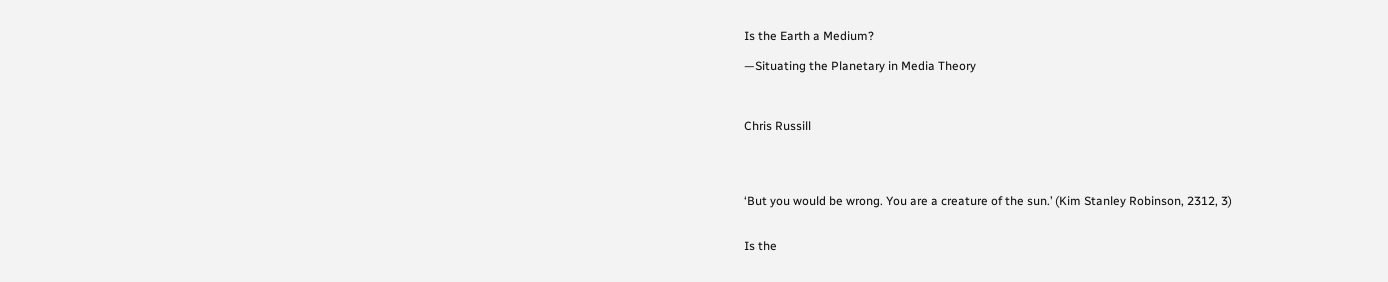Is the Earth a Medium?

—Situating the Planetary in Media Theory



Chris Russill




‘But you would be wrong. You are a creature of the sun.’ (Kim Stanley Robinson, 2312, 3)


Is the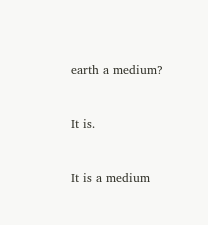earth a medium?


It is.


It is a medium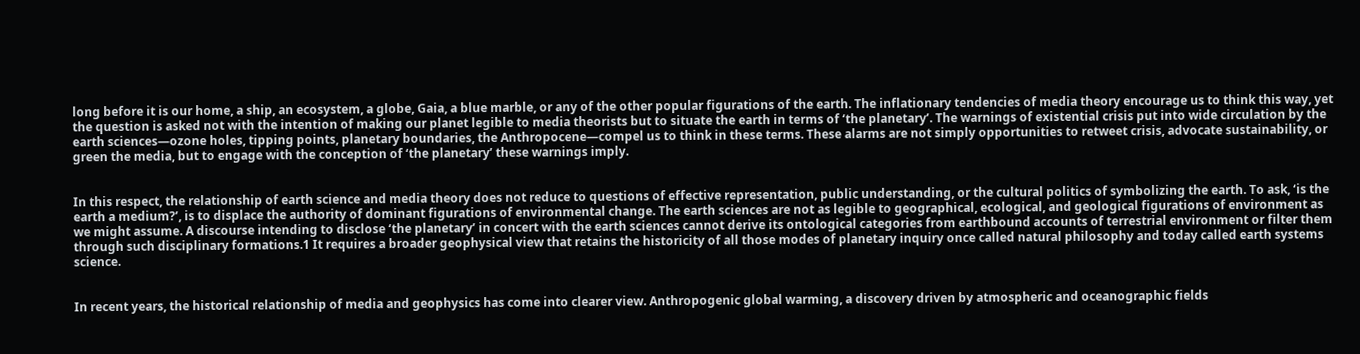long before it is our home, a ship, an ecosystem, a globe, Gaia, a blue marble, or any of the other popular figurations of the earth. The inflationary tendencies of media theory encourage us to think this way, yet the question is asked not with the intention of making our planet legible to media theorists but to situate the earth in terms of ‘the planetary’. The warnings of existential crisis put into wide circulation by the earth sciences—ozone holes, tipping points, planetary boundaries, the Anthropocene—compel us to think in these terms. These alarms are not simply opportunities to retweet crisis, advocate sustainability, or green the media, but to engage with the conception of ‘the planetary’ these warnings imply.


In this respect, the relationship of earth science and media theory does not reduce to questions of effective representation, public understanding, or the cultural politics of symbolizing the earth. To ask, ‘is the earth a medium?’, is to displace the authority of dominant figurations of environmental change. The earth sciences are not as legible to geographical, ecological, and geological figurations of environment as we might assume. A discourse intending to disclose ‘the planetary’ in concert with the earth sciences cannot derive its ontological categories from earthbound accounts of terrestrial environment or filter them through such disciplinary formations.1 It requires a broader geophysical view that retains the historicity of all those modes of planetary inquiry once called natural philosophy and today called earth systems science.


In recent years, the historical relationship of media and geophysics has come into clearer view. Anthropogenic global warming, a discovery driven by atmospheric and oceanographic fields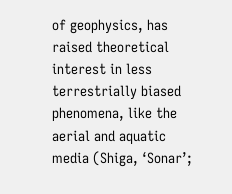of geophysics, has raised theoretical interest in less terrestrially biased phenomena, like the aerial and aquatic media (Shiga, ‘Sonar’;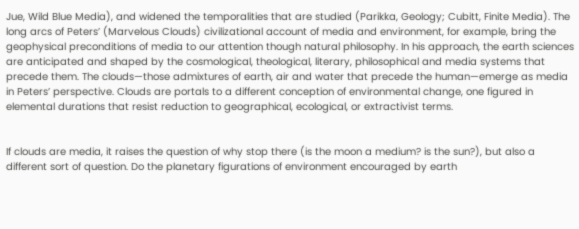Jue, Wild Blue Media), and widened the temporalities that are studied (Parikka, Geology; Cubitt, Finite Media). The long arcs of Peters’ (Marvelous Clouds) civilizational account of media and environment, for example, bring the geophysical preconditions of media to our attention though natural philosophy. In his approach, the earth sciences are anticipated and shaped by the cosmological, theological, literary, philosophical and media systems that precede them. The clouds—those admixtures of earth, air and water that precede the human—emerge as media in Peters’ perspective. Clouds are portals to a different conception of environmental change, one figured in elemental durations that resist reduction to geographical, ecological, or extractivist terms.


If clouds are media, it raises the question of why stop there (is the moon a medium? is the sun?), but also a different sort of question. Do the planetary figurations of environment encouraged by earth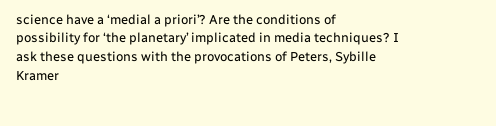science have a ‘medial a priori’? Are the conditions of possibility for ‘the planetary’ implicated in media techniques? I ask these questions with the provocations of Peters, Sybille Kramer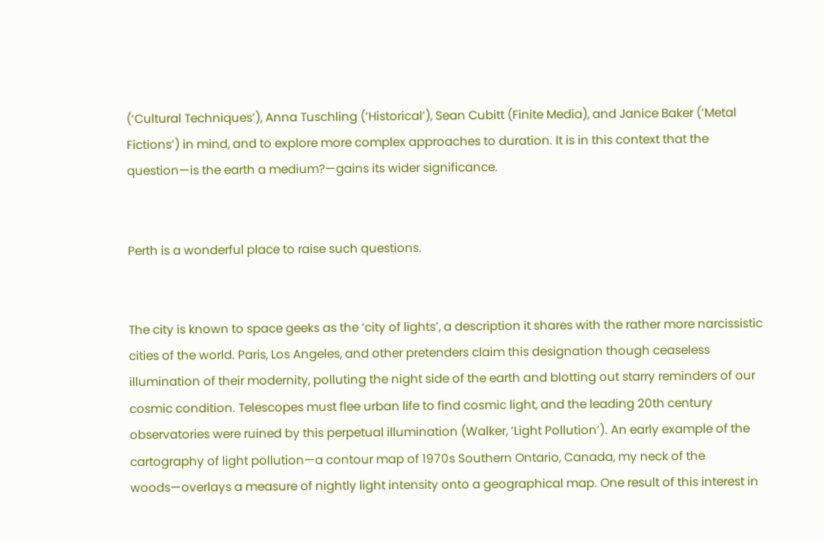(‘Cultural Techniques’), Anna Tuschling (‘Historical’), Sean Cubitt (Finite Media), and Janice Baker (‘Metal Fictions’) in mind, and to explore more complex approaches to duration. It is in this context that the question—is the earth a medium?—gains its wider significance.


Perth is a wonderful place to raise such questions.


The city is known to space geeks as the ‘city of lights’, a description it shares with the rather more narcissistic cities of the world. Paris, Los Angeles, and other pretenders claim this designation though ceaseless illumination of their modernity, polluting the night side of the earth and blotting out starry reminders of our cosmic condition. Telescopes must flee urban life to find cosmic light, and the leading 20th century observatories were ruined by this perpetual illumination (Walker, ‘Light Pollution’). An early example of the cartography of light pollution—a contour map of 1970s Southern Ontario, Canada, my neck of the woods—overlays a measure of nightly light intensity onto a geographical map. One result of this interest in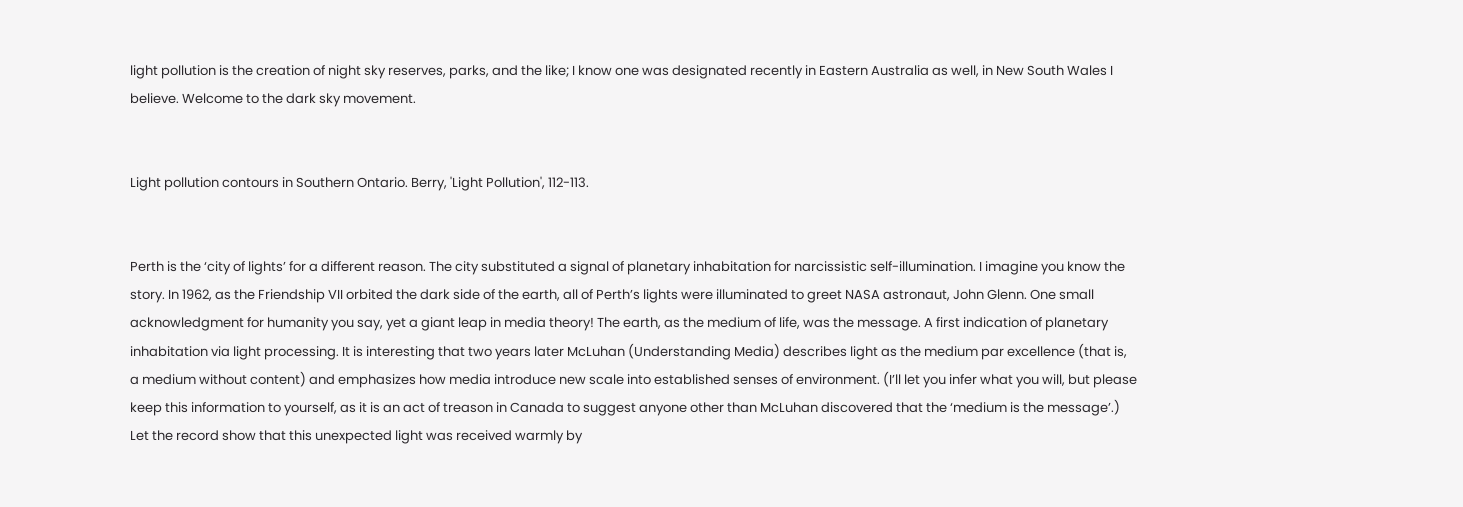light pollution is the creation of night sky reserves, parks, and the like; I know one was designated recently in Eastern Australia as well, in New South Wales I believe. Welcome to the dark sky movement.


Light pollution contours in Southern Ontario. Berry, 'Light Pollution', 112-113.


Perth is the ‘city of lights’ for a different reason. The city substituted a signal of planetary inhabitation for narcissistic self-illumination. I imagine you know the story. In 1962, as the Friendship VII orbited the dark side of the earth, all of Perth’s lights were illuminated to greet NASA astronaut, John Glenn. One small acknowledgment for humanity you say, yet a giant leap in media theory! The earth, as the medium of life, was the message. A first indication of planetary inhabitation via light processing. It is interesting that two years later McLuhan (Understanding Media) describes light as the medium par excellence (that is, a medium without content) and emphasizes how media introduce new scale into established senses of environment. (I’ll let you infer what you will, but please keep this information to yourself, as it is an act of treason in Canada to suggest anyone other than McLuhan discovered that the ‘medium is the message’.) Let the record show that this unexpected light was received warmly by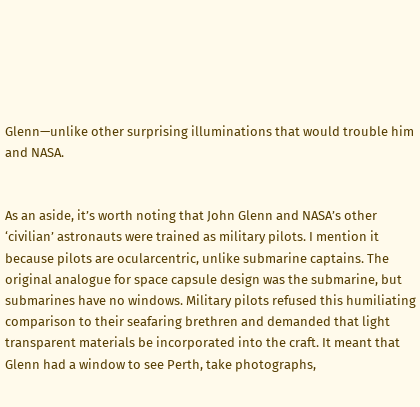Glenn—unlike other surprising illuminations that would trouble him and NASA.


As an aside, it’s worth noting that John Glenn and NASA’s other ‘civilian’ astronauts were trained as military pilots. I mention it because pilots are ocularcentric, unlike submarine captains. The original analogue for space capsule design was the submarine, but submarines have no windows. Military pilots refused this humiliating comparison to their seafaring brethren and demanded that light transparent materials be incorporated into the craft. It meant that Glenn had a window to see Perth, take photographs,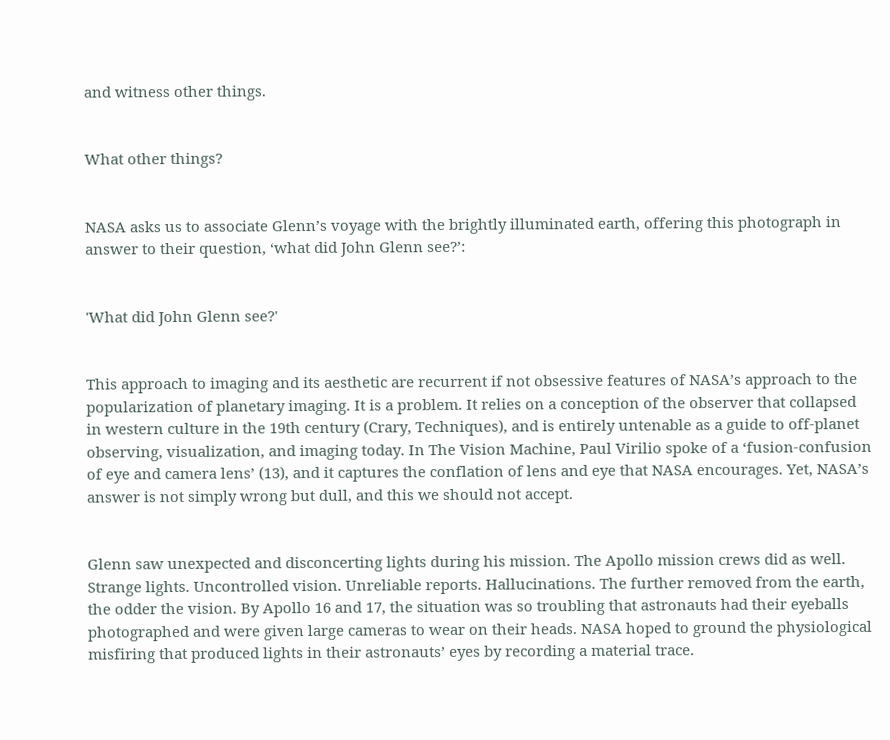and witness other things.


What other things?


NASA asks us to associate Glenn’s voyage with the brightly illuminated earth, offering this photograph in answer to their question, ‘what did John Glenn see?’:


'What did John Glenn see?'


This approach to imaging and its aesthetic are recurrent if not obsessive features of NASA’s approach to the popularization of planetary imaging. It is a problem. It relies on a conception of the observer that collapsed in western culture in the 19th century (Crary, Techniques), and is entirely untenable as a guide to off-planet observing, visualization, and imaging today. In The Vision Machine, Paul Virilio spoke of a ‘fusion-confusion of eye and camera lens’ (13), and it captures the conflation of lens and eye that NASA encourages. Yet, NASA’s answer is not simply wrong but dull, and this we should not accept.


Glenn saw unexpected and disconcerting lights during his mission. The Apollo mission crews did as well. Strange lights. Uncontrolled vision. Unreliable reports. Hallucinations. The further removed from the earth, the odder the vision. By Apollo 16 and 17, the situation was so troubling that astronauts had their eyeballs photographed and were given large cameras to wear on their heads. NASA hoped to ground the physiological misfiring that produced lights in their astronauts’ eyes by recording a material trace.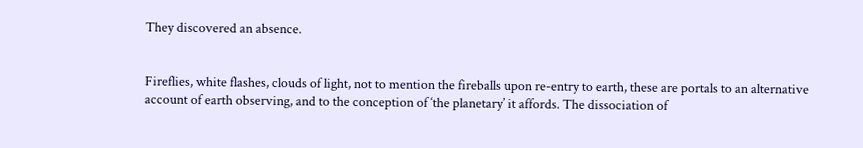They discovered an absence.


Fireflies, white flashes, clouds of light, not to mention the fireballs upon re-entry to earth, these are portals to an alternative account of earth observing, and to the conception of ‘the planetary’ it affords. The dissociation of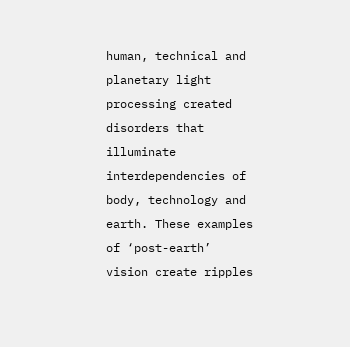human, technical and planetary light processing created disorders that illuminate interdependencies of body, technology and earth. These examples of ‘post-earth’ vision create ripples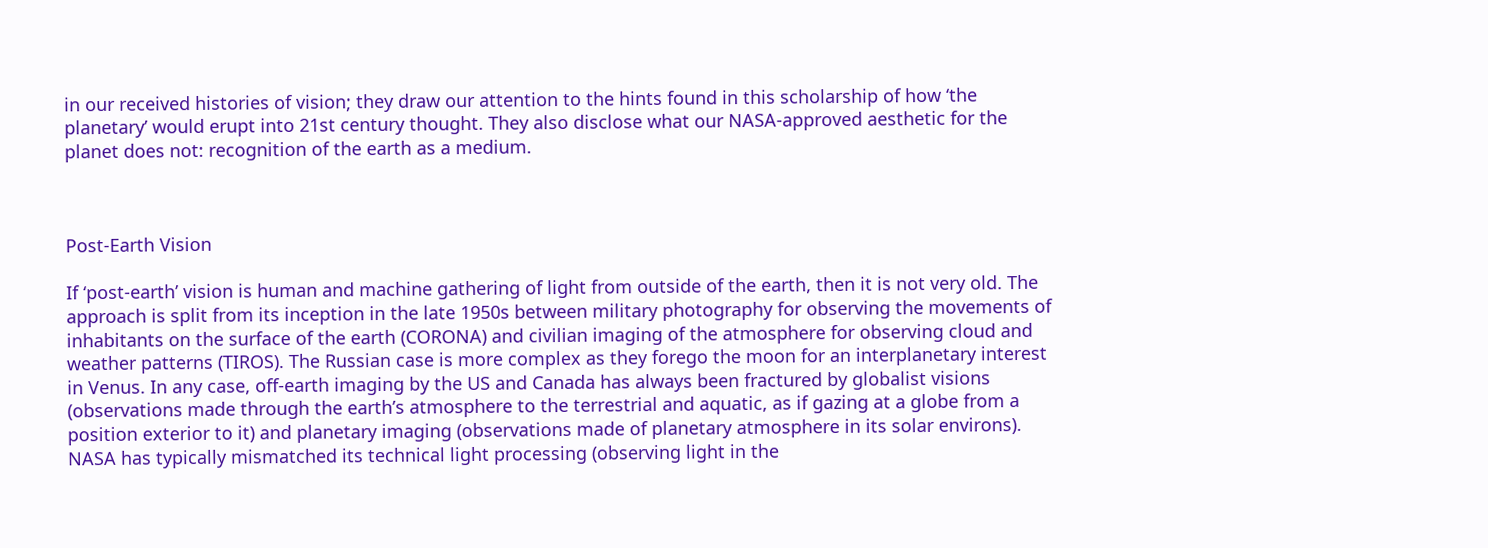in our received histories of vision; they draw our attention to the hints found in this scholarship of how ‘the planetary’ would erupt into 21st century thought. They also disclose what our NASA-approved aesthetic for the planet does not: recognition of the earth as a medium.



Post-Earth Vision

If ‘post-earth’ vision is human and machine gathering of light from outside of the earth, then it is not very old. The approach is split from its inception in the late 1950s between military photography for observing the movements of inhabitants on the surface of the earth (CORONA) and civilian imaging of the atmosphere for observing cloud and weather patterns (TIROS). The Russian case is more complex as they forego the moon for an interplanetary interest in Venus. In any case, off-earth imaging by the US and Canada has always been fractured by globalist visions (observations made through the earth’s atmosphere to the terrestrial and aquatic, as if gazing at a globe from a position exterior to it) and planetary imaging (observations made of planetary atmosphere in its solar environs). NASA has typically mismatched its technical light processing (observing light in the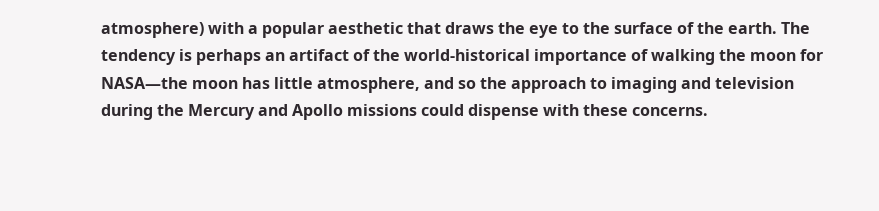atmosphere) with a popular aesthetic that draws the eye to the surface of the earth. The tendency is perhaps an artifact of the world-historical importance of walking the moon for NASA—the moon has little atmosphere, and so the approach to imaging and television during the Mercury and Apollo missions could dispense with these concerns.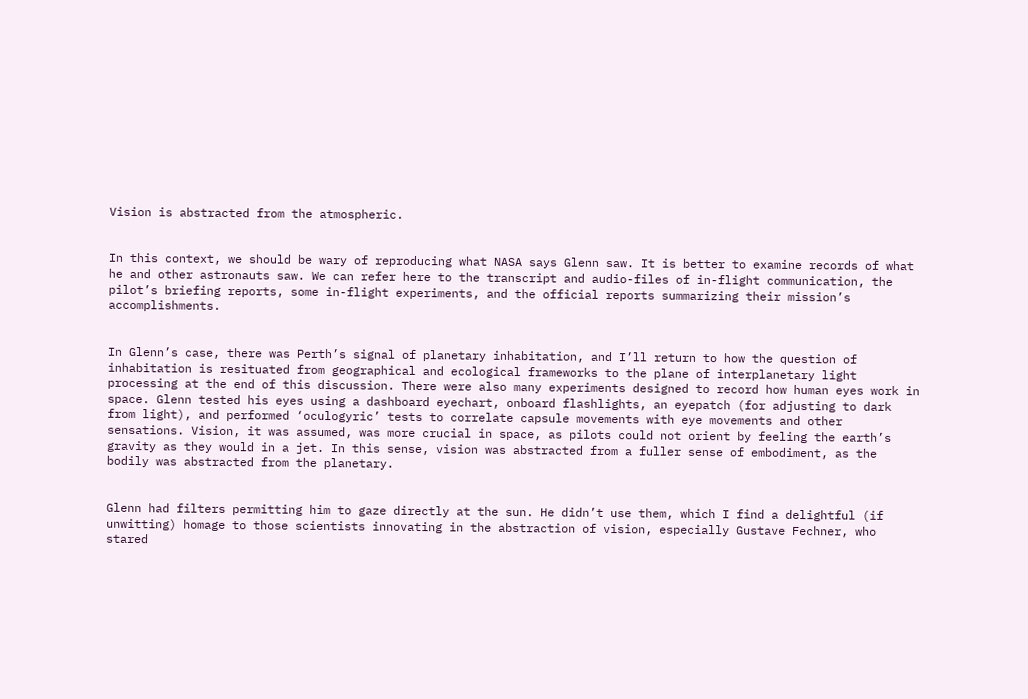Vision is abstracted from the atmospheric.


In this context, we should be wary of reproducing what NASA says Glenn saw. It is better to examine records of what he and other astronauts saw. We can refer here to the transcript and audio-files of in-flight communication, the pilot’s briefing reports, some in-flight experiments, and the official reports summarizing their mission’s accomplishments.


In Glenn’s case, there was Perth’s signal of planetary inhabitation, and I’ll return to how the question of inhabitation is resituated from geographical and ecological frameworks to the plane of interplanetary light processing at the end of this discussion. There were also many experiments designed to record how human eyes work in space. Glenn tested his eyes using a dashboard eyechart, onboard flashlights, an eyepatch (for adjusting to dark from light), and performed ‘oculogyric’ tests to correlate capsule movements with eye movements and other sensations. Vision, it was assumed, was more crucial in space, as pilots could not orient by feeling the earth’s gravity as they would in a jet. In this sense, vision was abstracted from a fuller sense of embodiment, as the bodily was abstracted from the planetary.


Glenn had filters permitting him to gaze directly at the sun. He didn’t use them, which I find a delightful (if unwitting) homage to those scientists innovating in the abstraction of vision, especially Gustave Fechner, who stared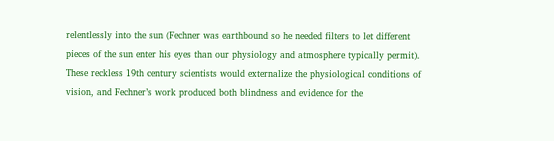relentlessly into the sun (Fechner was earthbound so he needed filters to let different pieces of the sun enter his eyes than our physiology and atmosphere typically permit). These reckless 19th century scientists would externalize the physiological conditions of vision, and Fechner’s work produced both blindness and evidence for the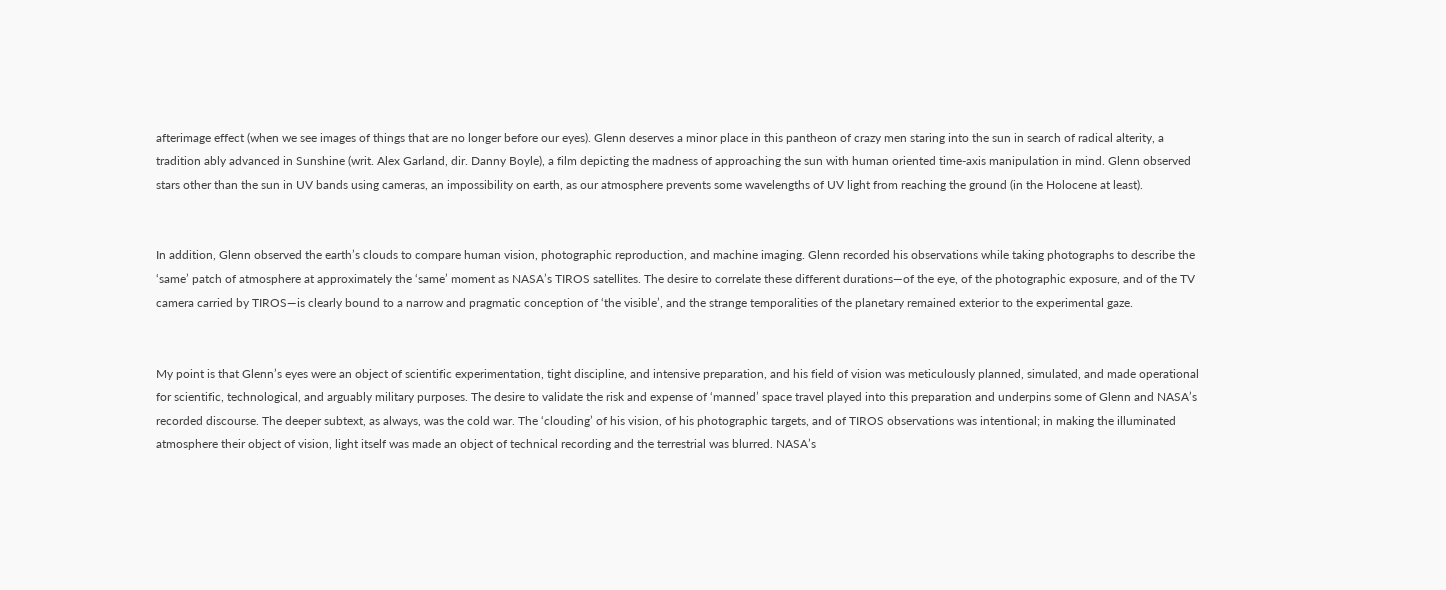afterimage effect (when we see images of things that are no longer before our eyes). Glenn deserves a minor place in this pantheon of crazy men staring into the sun in search of radical alterity, a tradition ably advanced in Sunshine (writ. Alex Garland, dir. Danny Boyle), a film depicting the madness of approaching the sun with human oriented time-axis manipulation in mind. Glenn observed stars other than the sun in UV bands using cameras, an impossibility on earth, as our atmosphere prevents some wavelengths of UV light from reaching the ground (in the Holocene at least).


In addition, Glenn observed the earth’s clouds to compare human vision, photographic reproduction, and machine imaging. Glenn recorded his observations while taking photographs to describe the ‘same’ patch of atmosphere at approximately the ‘same’ moment as NASA’s TIROS satellites. The desire to correlate these different durations—of the eye, of the photographic exposure, and of the TV camera carried by TIROS—is clearly bound to a narrow and pragmatic conception of ‘the visible’, and the strange temporalities of the planetary remained exterior to the experimental gaze.


My point is that Glenn’s eyes were an object of scientific experimentation, tight discipline, and intensive preparation, and his field of vision was meticulously planned, simulated, and made operational for scientific, technological, and arguably military purposes. The desire to validate the risk and expense of ‘manned’ space travel played into this preparation and underpins some of Glenn and NASA’s recorded discourse. The deeper subtext, as always, was the cold war. The ‘clouding’ of his vision, of his photographic targets, and of TIROS observations was intentional; in making the illuminated atmosphere their object of vision, light itself was made an object of technical recording and the terrestrial was blurred. NASA’s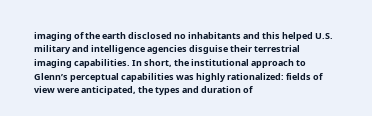imaging of the earth disclosed no inhabitants and this helped U.S. military and intelligence agencies disguise their terrestrial imaging capabilities. In short, the institutional approach to Glenn’s perceptual capabilities was highly rationalized: fields of view were anticipated, the types and duration of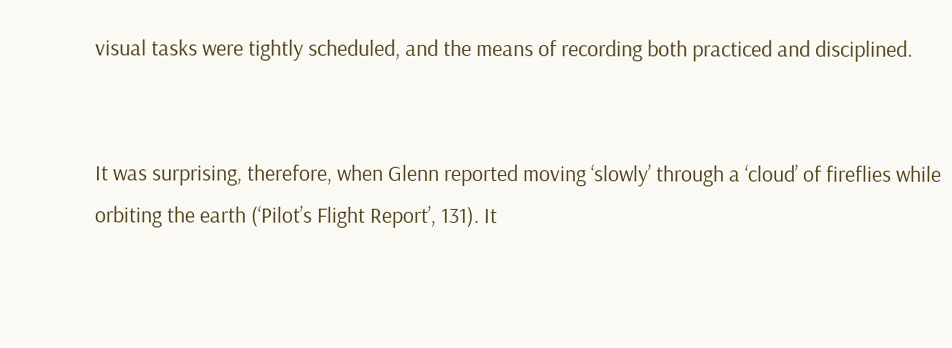visual tasks were tightly scheduled, and the means of recording both practiced and disciplined.


It was surprising, therefore, when Glenn reported moving ‘slowly’ through a ‘cloud’ of fireflies while orbiting the earth (‘Pilot’s Flight Report’, 131). It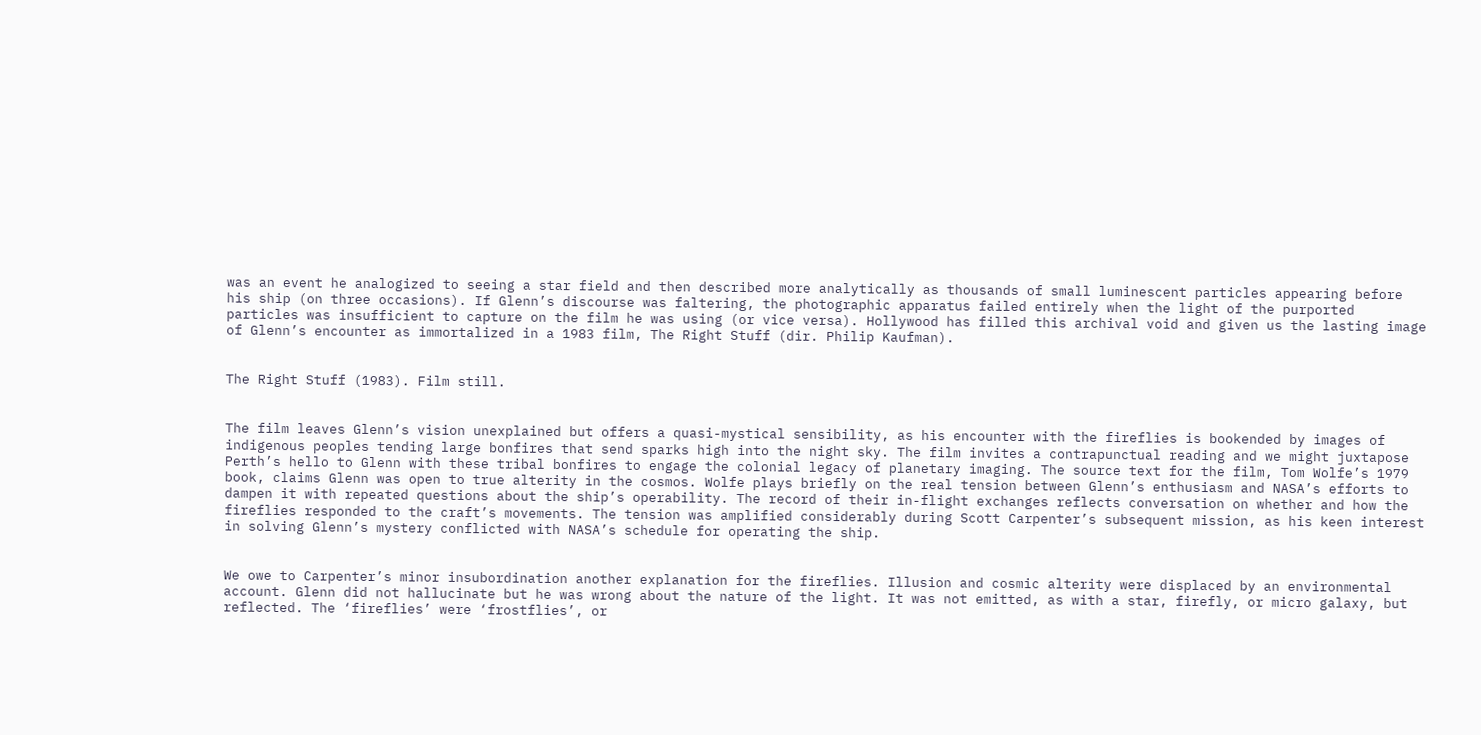was an event he analogized to seeing a star field and then described more analytically as thousands of small luminescent particles appearing before his ship (on three occasions). If Glenn’s discourse was faltering, the photographic apparatus failed entirely when the light of the purported particles was insufficient to capture on the film he was using (or vice versa). Hollywood has filled this archival void and given us the lasting image of Glenn’s encounter as immortalized in a 1983 film, The Right Stuff (dir. Philip Kaufman).


The Right Stuff (1983). Film still.


The film leaves Glenn’s vision unexplained but offers a quasi-mystical sensibility, as his encounter with the fireflies is bookended by images of indigenous peoples tending large bonfires that send sparks high into the night sky. The film invites a contrapunctual reading and we might juxtapose Perth’s hello to Glenn with these tribal bonfires to engage the colonial legacy of planetary imaging. The source text for the film, Tom Wolfe’s 1979 book, claims Glenn was open to true alterity in the cosmos. Wolfe plays briefly on the real tension between Glenn’s enthusiasm and NASA’s efforts to dampen it with repeated questions about the ship’s operability. The record of their in-flight exchanges reflects conversation on whether and how the fireflies responded to the craft’s movements. The tension was amplified considerably during Scott Carpenter’s subsequent mission, as his keen interest in solving Glenn’s mystery conflicted with NASA’s schedule for operating the ship.


We owe to Carpenter’s minor insubordination another explanation for the fireflies. Illusion and cosmic alterity were displaced by an environmental account. Glenn did not hallucinate but he was wrong about the nature of the light. It was not emitted, as with a star, firefly, or micro galaxy, but reflected. The ‘fireflies’ were ‘frostflies’, or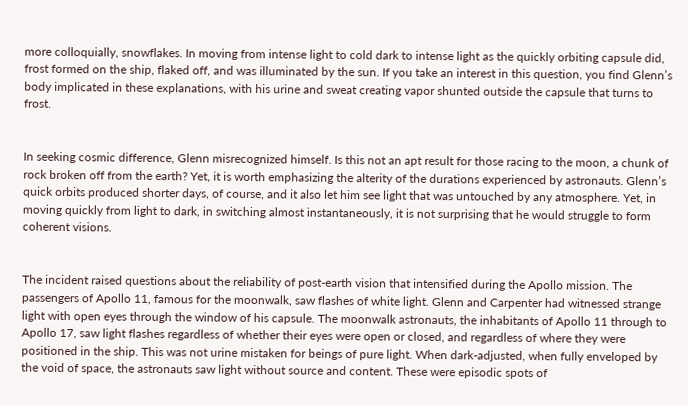more colloquially, snowflakes. In moving from intense light to cold dark to intense light as the quickly orbiting capsule did, frost formed on the ship, flaked off, and was illuminated by the sun. If you take an interest in this question, you find Glenn’s body implicated in these explanations, with his urine and sweat creating vapor shunted outside the capsule that turns to frost.


In seeking cosmic difference, Glenn misrecognized himself. Is this not an apt result for those racing to the moon, a chunk of rock broken off from the earth? Yet, it is worth emphasizing the alterity of the durations experienced by astronauts. Glenn’s quick orbits produced shorter days, of course, and it also let him see light that was untouched by any atmosphere. Yet, in moving quickly from light to dark, in switching almost instantaneously, it is not surprising that he would struggle to form coherent visions.


The incident raised questions about the reliability of post-earth vision that intensified during the Apollo mission. The passengers of Apollo 11, famous for the moonwalk, saw flashes of white light. Glenn and Carpenter had witnessed strange light with open eyes through the window of his capsule. The moonwalk astronauts, the inhabitants of Apollo 11 through to Apollo 17, saw light flashes regardless of whether their eyes were open or closed, and regardless of where they were positioned in the ship. This was not urine mistaken for beings of pure light. When dark-adjusted, when fully enveloped by the void of space, the astronauts saw light without source and content. These were episodic spots of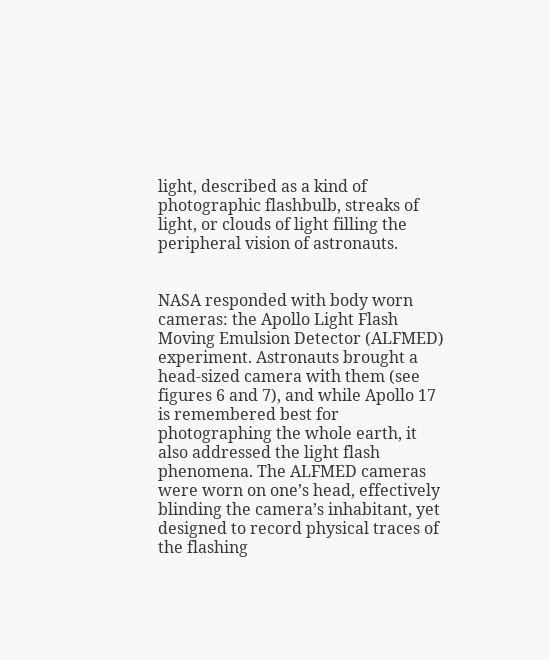light, described as a kind of photographic flashbulb, streaks of light, or clouds of light filling the peripheral vision of astronauts.


NASA responded with body worn cameras: the Apollo Light Flash Moving Emulsion Detector (ALFMED) experiment. Astronauts brought a head-sized camera with them (see figures 6 and 7), and while Apollo 17 is remembered best for photographing the whole earth, it also addressed the light flash phenomena. The ALFMED cameras were worn on one’s head, effectively blinding the camera’s inhabitant, yet designed to record physical traces of the flashing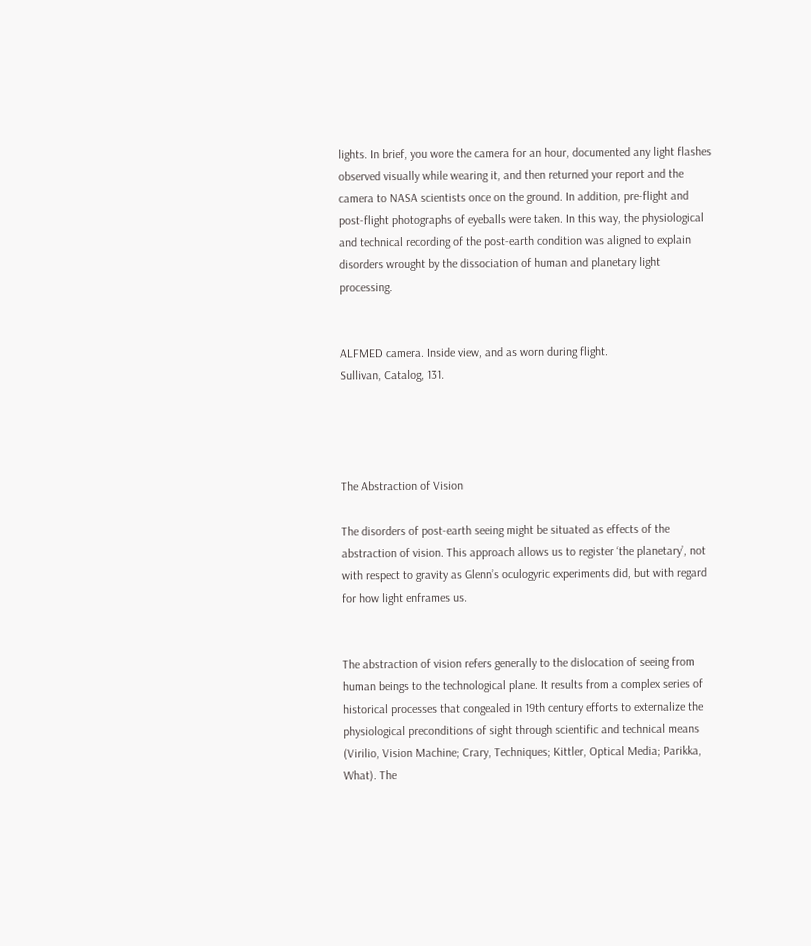lights. In brief, you wore the camera for an hour, documented any light flashes observed visually while wearing it, and then returned your report and the camera to NASA scientists once on the ground. In addition, pre-flight and post-flight photographs of eyeballs were taken. In this way, the physiological and technical recording of the post-earth condition was aligned to explain disorders wrought by the dissociation of human and planetary light processing.


ALFMED camera. Inside view, and as worn during flight.
Sullivan, Catalog, 131.




The Abstraction of Vision

The disorders of post-earth seeing might be situated as effects of the abstraction of vision. This approach allows us to register ‘the planetary’, not with respect to gravity as Glenn’s oculogyric experiments did, but with regard for how light enframes us.


The abstraction of vision refers generally to the dislocation of seeing from human beings to the technological plane. It results from a complex series of historical processes that congealed in 19th century efforts to externalize the physiological preconditions of sight through scientific and technical means (Virilio, Vision Machine; Crary, Techniques; Kittler, Optical Media; Parikka, What). The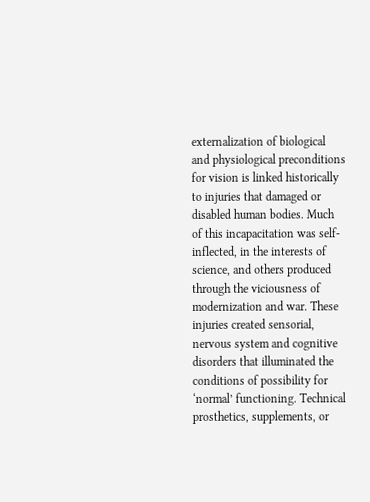externalization of biological and physiological preconditions for vision is linked historically to injuries that damaged or disabled human bodies. Much of this incapacitation was self-inflected, in the interests of science, and others produced through the viciousness of modernization and war. These injuries created sensorial, nervous system and cognitive disorders that illuminated the conditions of possibility for ‘normal’ functioning. Technical prosthetics, supplements, or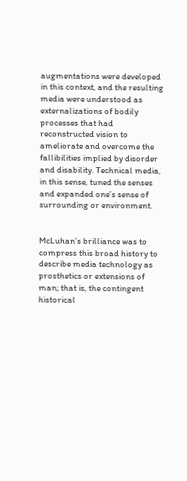augmentations were developed in this context, and the resulting media were understood as externalizations of bodily processes that had reconstructed vision to ameliorate and overcome the fallibilities implied by disorder and disability. Technical media, in this sense, tuned the senses and expanded one’s sense of surrounding or environment.


McLuhan’s brilliance was to compress this broad history to describe media technology as prosthetics or extensions of man; that is, the contingent historical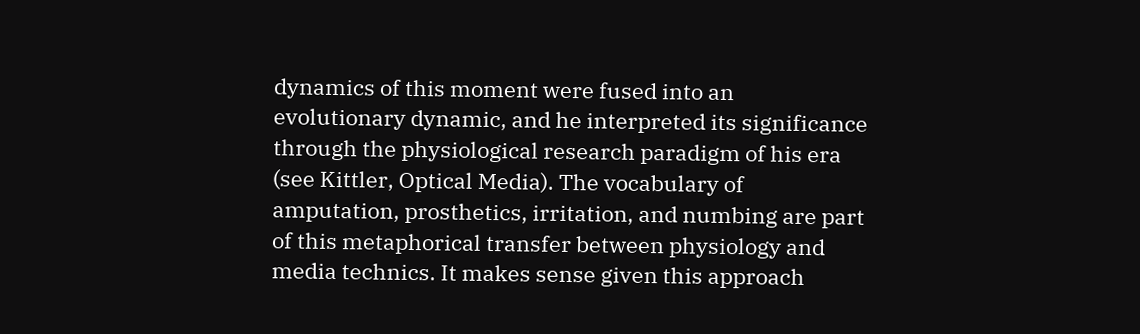dynamics of this moment were fused into an evolutionary dynamic, and he interpreted its significance through the physiological research paradigm of his era (see Kittler, Optical Media). The vocabulary of amputation, prosthetics, irritation, and numbing are part of this metaphorical transfer between physiology and media technics. It makes sense given this approach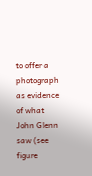to offer a photograph as evidence of what John Glenn saw (see figure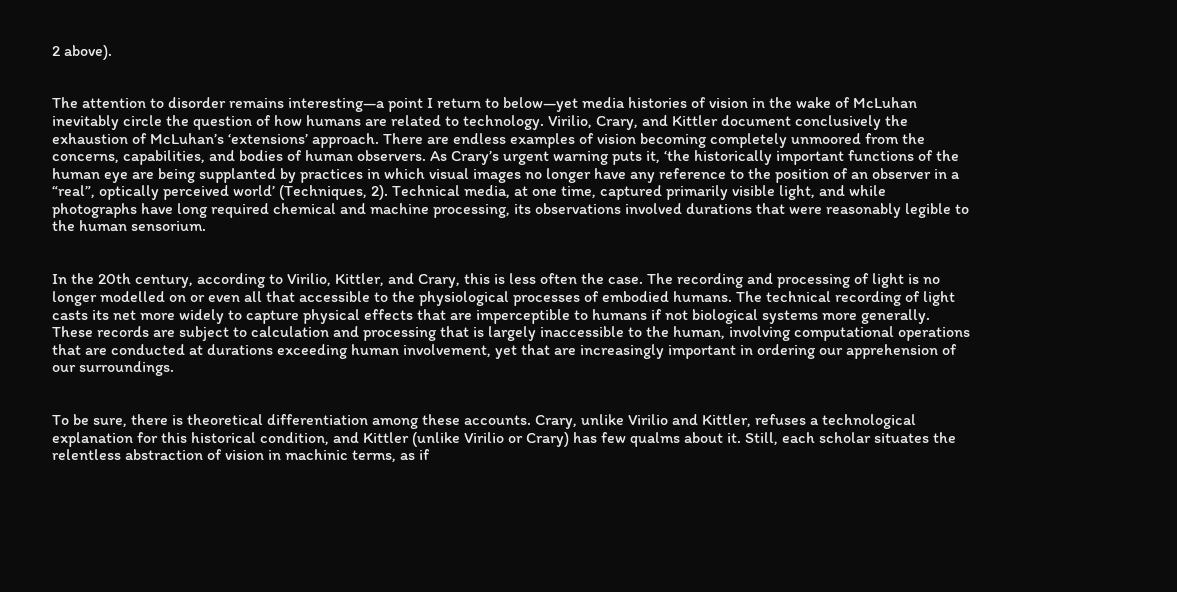2 above).


The attention to disorder remains interesting—a point I return to below—yet media histories of vision in the wake of McLuhan inevitably circle the question of how humans are related to technology. Virilio, Crary, and Kittler document conclusively the exhaustion of McLuhan’s ‘extensions’ approach. There are endless examples of vision becoming completely unmoored from the concerns, capabilities, and bodies of human observers. As Crary’s urgent warning puts it, ‘the historically important functions of the human eye are being supplanted by practices in which visual images no longer have any reference to the position of an observer in a “real”, optically perceived world’ (Techniques, 2). Technical media, at one time, captured primarily visible light, and while photographs have long required chemical and machine processing, its observations involved durations that were reasonably legible to the human sensorium.


In the 20th century, according to Virilio, Kittler, and Crary, this is less often the case. The recording and processing of light is no longer modelled on or even all that accessible to the physiological processes of embodied humans. The technical recording of light casts its net more widely to capture physical effects that are imperceptible to humans if not biological systems more generally. These records are subject to calculation and processing that is largely inaccessible to the human, involving computational operations that are conducted at durations exceeding human involvement, yet that are increasingly important in ordering our apprehension of our surroundings.


To be sure, there is theoretical differentiation among these accounts. Crary, unlike Virilio and Kittler, refuses a technological explanation for this historical condition, and Kittler (unlike Virilio or Crary) has few qualms about it. Still, each scholar situates the relentless abstraction of vision in machinic terms, as if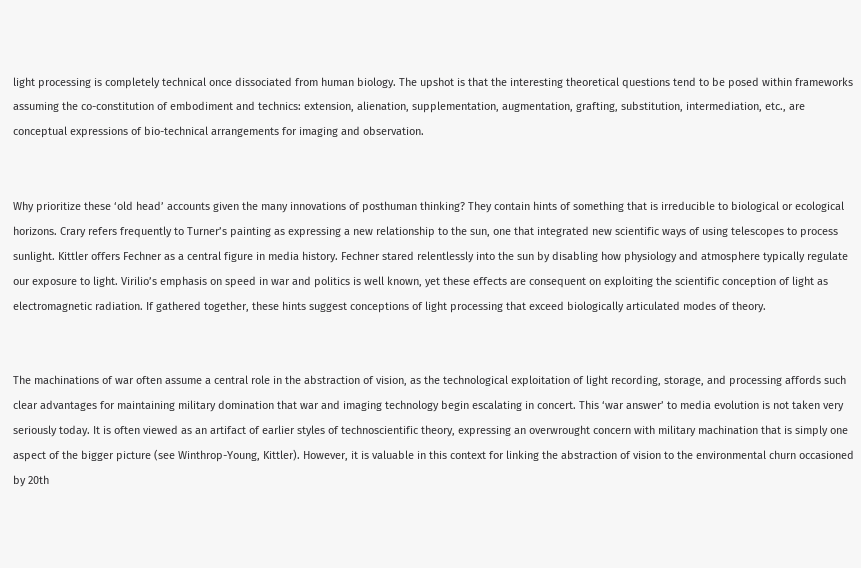light processing is completely technical once dissociated from human biology. The upshot is that the interesting theoretical questions tend to be posed within frameworks assuming the co-constitution of embodiment and technics: extension, alienation, supplementation, augmentation, grafting, substitution, intermediation, etc., are conceptual expressions of bio-technical arrangements for imaging and observation.


Why prioritize these ‘old head’ accounts given the many innovations of posthuman thinking? They contain hints of something that is irreducible to biological or ecological horizons. Crary refers frequently to Turner’s painting as expressing a new relationship to the sun, one that integrated new scientific ways of using telescopes to process sunlight. Kittler offers Fechner as a central figure in media history. Fechner stared relentlessly into the sun by disabling how physiology and atmosphere typically regulate our exposure to light. Virilio’s emphasis on speed in war and politics is well known, yet these effects are consequent on exploiting the scientific conception of light as electromagnetic radiation. If gathered together, these hints suggest conceptions of light processing that exceed biologically articulated modes of theory.


The machinations of war often assume a central role in the abstraction of vision, as the technological exploitation of light recording, storage, and processing affords such clear advantages for maintaining military domination that war and imaging technology begin escalating in concert. This ‘war answer’ to media evolution is not taken very seriously today. It is often viewed as an artifact of earlier styles of technoscientific theory, expressing an overwrought concern with military machination that is simply one aspect of the bigger picture (see Winthrop-Young, Kittler). However, it is valuable in this context for linking the abstraction of vision to the environmental churn occasioned by 20th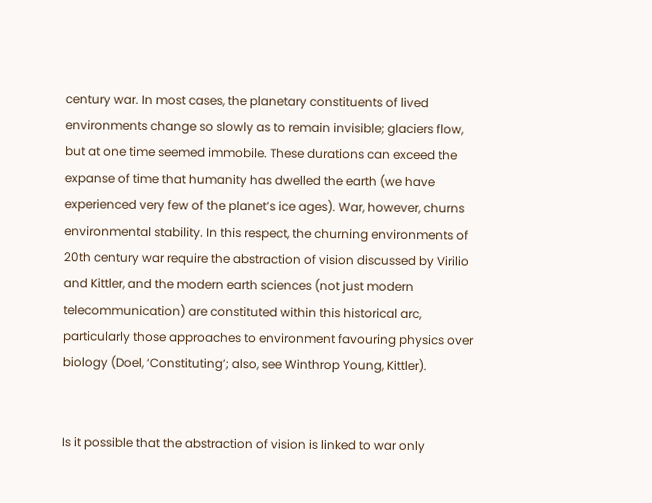century war. In most cases, the planetary constituents of lived environments change so slowly as to remain invisible; glaciers flow, but at one time seemed immobile. These durations can exceed the expanse of time that humanity has dwelled the earth (we have experienced very few of the planet’s ice ages). War, however, churns environmental stability. In this respect, the churning environments of 20th century war require the abstraction of vision discussed by Virilio and Kittler, and the modern earth sciences (not just modern telecommunication) are constituted within this historical arc, particularly those approaches to environment favouring physics over biology (Doel, ‘Constituting’; also, see Winthrop Young, Kittler).


Is it possible that the abstraction of vision is linked to war only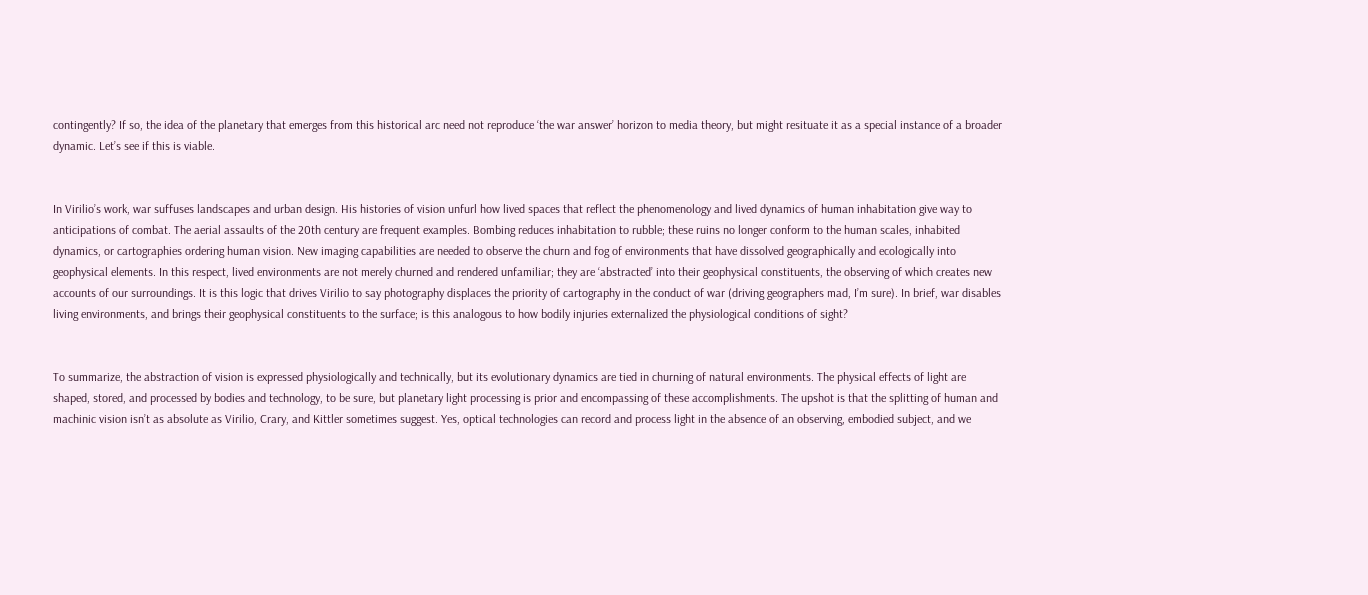contingently? If so, the idea of the planetary that emerges from this historical arc need not reproduce ‘the war answer’ horizon to media theory, but might resituate it as a special instance of a broader dynamic. Let’s see if this is viable.


In Virilio’s work, war suffuses landscapes and urban design. His histories of vision unfurl how lived spaces that reflect the phenomenology and lived dynamics of human inhabitation give way to anticipations of combat. The aerial assaults of the 20th century are frequent examples. Bombing reduces inhabitation to rubble; these ruins no longer conform to the human scales, inhabited dynamics, or cartographies ordering human vision. New imaging capabilities are needed to observe the churn and fog of environments that have dissolved geographically and ecologically into geophysical elements. In this respect, lived environments are not merely churned and rendered unfamiliar; they are ‘abstracted’ into their geophysical constituents, the observing of which creates new accounts of our surroundings. It is this logic that drives Virilio to say photography displaces the priority of cartography in the conduct of war (driving geographers mad, I’m sure). In brief, war disables living environments, and brings their geophysical constituents to the surface; is this analogous to how bodily injuries externalized the physiological conditions of sight?


To summarize, the abstraction of vision is expressed physiologically and technically, but its evolutionary dynamics are tied in churning of natural environments. The physical effects of light are shaped, stored, and processed by bodies and technology, to be sure, but planetary light processing is prior and encompassing of these accomplishments. The upshot is that the splitting of human and machinic vision isn’t as absolute as Virilio, Crary, and Kittler sometimes suggest. Yes, optical technologies can record and process light in the absence of an observing, embodied subject, and we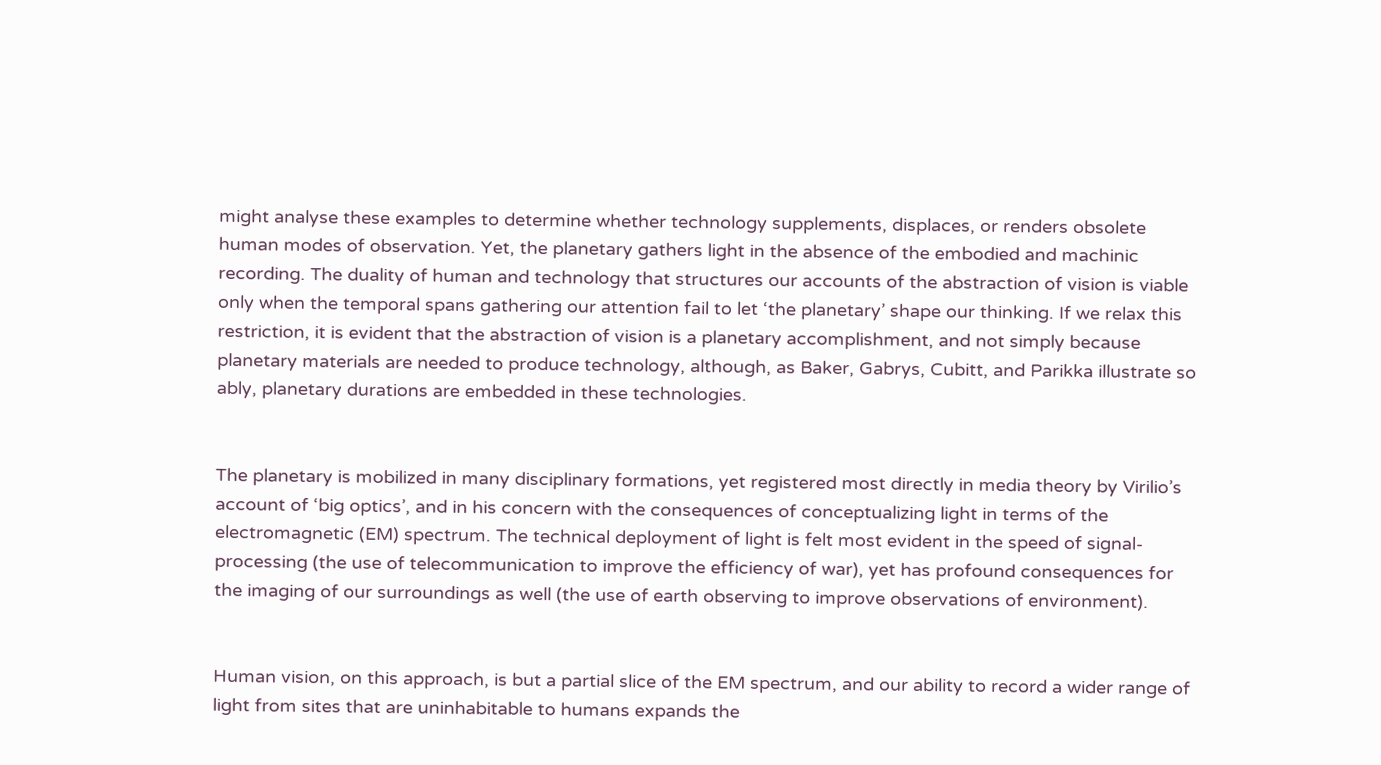might analyse these examples to determine whether technology supplements, displaces, or renders obsolete human modes of observation. Yet, the planetary gathers light in the absence of the embodied and machinic recording. The duality of human and technology that structures our accounts of the abstraction of vision is viable only when the temporal spans gathering our attention fail to let ‘the planetary’ shape our thinking. If we relax this restriction, it is evident that the abstraction of vision is a planetary accomplishment, and not simply because planetary materials are needed to produce technology, although, as Baker, Gabrys, Cubitt, and Parikka illustrate so ably, planetary durations are embedded in these technologies.


The planetary is mobilized in many disciplinary formations, yet registered most directly in media theory by Virilio’s account of ‘big optics’, and in his concern with the consequences of conceptualizing light in terms of the electromagnetic (EM) spectrum. The technical deployment of light is felt most evident in the speed of signal-processing (the use of telecommunication to improve the efficiency of war), yet has profound consequences for the imaging of our surroundings as well (the use of earth observing to improve observations of environment).


Human vision, on this approach, is but a partial slice of the EM spectrum, and our ability to record a wider range of light from sites that are uninhabitable to humans expands the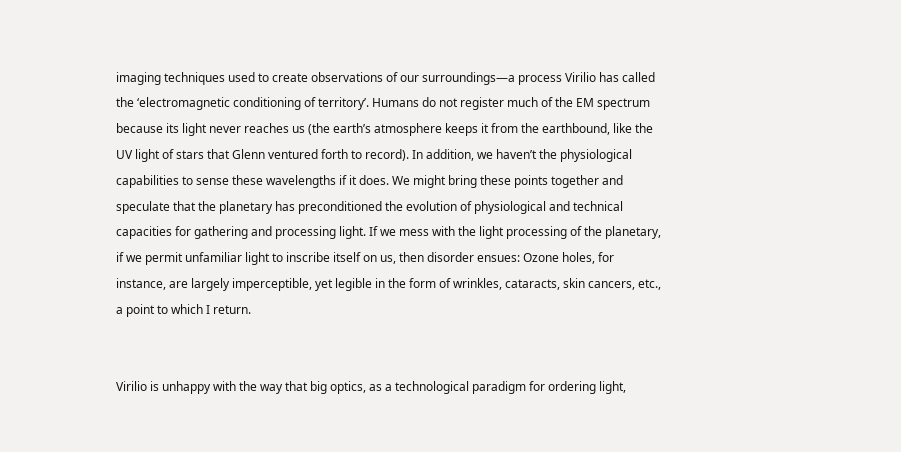imaging techniques used to create observations of our surroundings—a process Virilio has called the ‘electromagnetic conditioning of territory’. Humans do not register much of the EM spectrum because its light never reaches us (the earth’s atmosphere keeps it from the earthbound, like the UV light of stars that Glenn ventured forth to record). In addition, we haven’t the physiological capabilities to sense these wavelengths if it does. We might bring these points together and speculate that the planetary has preconditioned the evolution of physiological and technical capacities for gathering and processing light. If we mess with the light processing of the planetary, if we permit unfamiliar light to inscribe itself on us, then disorder ensues: Ozone holes, for instance, are largely imperceptible, yet legible in the form of wrinkles, cataracts, skin cancers, etc., a point to which I return.


Virilio is unhappy with the way that big optics, as a technological paradigm for ordering light,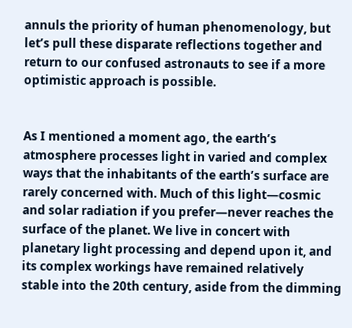annuls the priority of human phenomenology, but let’s pull these disparate reflections together and return to our confused astronauts to see if a more optimistic approach is possible.


As I mentioned a moment ago, the earth’s atmosphere processes light in varied and complex ways that the inhabitants of the earth’s surface are rarely concerned with. Much of this light—cosmic and solar radiation if you prefer—never reaches the surface of the planet. We live in concert with planetary light processing and depend upon it, and its complex workings have remained relatively stable into the 20th century, aside from the dimming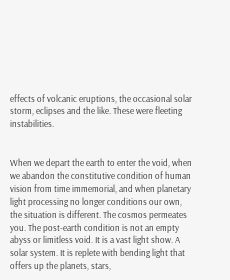effects of volcanic eruptions, the occasional solar storm, eclipses and the like. These were fleeting instabilities.


When we depart the earth to enter the void, when we abandon the constitutive condition of human vision from time immemorial, and when planetary light processing no longer conditions our own, the situation is different. The cosmos permeates you. The post-earth condition is not an empty abyss or limitless void. It is a vast light show. A solar system. It is replete with bending light that offers up the planets, stars,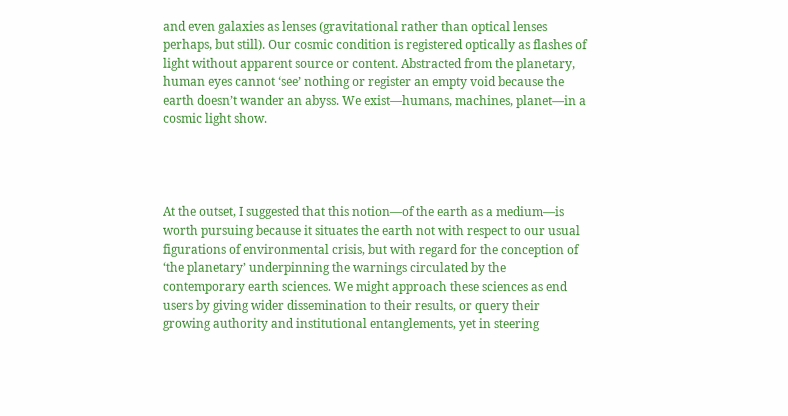and even galaxies as lenses (gravitational rather than optical lenses perhaps, but still). Our cosmic condition is registered optically as flashes of light without apparent source or content. Abstracted from the planetary, human eyes cannot ‘see’ nothing or register an empty void because the earth doesn’t wander an abyss. We exist—humans, machines, planet—in a cosmic light show.




At the outset, I suggested that this notion—of the earth as a medium—is worth pursuing because it situates the earth not with respect to our usual figurations of environmental crisis, but with regard for the conception of ‘the planetary’ underpinning the warnings circulated by the contemporary earth sciences. We might approach these sciences as end users by giving wider dissemination to their results, or query their growing authority and institutional entanglements, yet in steering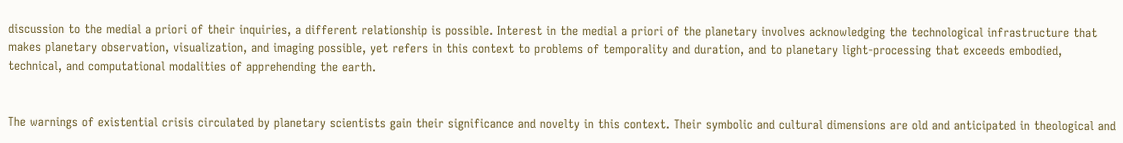discussion to the medial a priori of their inquiries, a different relationship is possible. Interest in the medial a priori of the planetary involves acknowledging the technological infrastructure that makes planetary observation, visualization, and imaging possible, yet refers in this context to problems of temporality and duration, and to planetary light-processing that exceeds embodied, technical, and computational modalities of apprehending the earth.


The warnings of existential crisis circulated by planetary scientists gain their significance and novelty in this context. Their symbolic and cultural dimensions are old and anticipated in theological and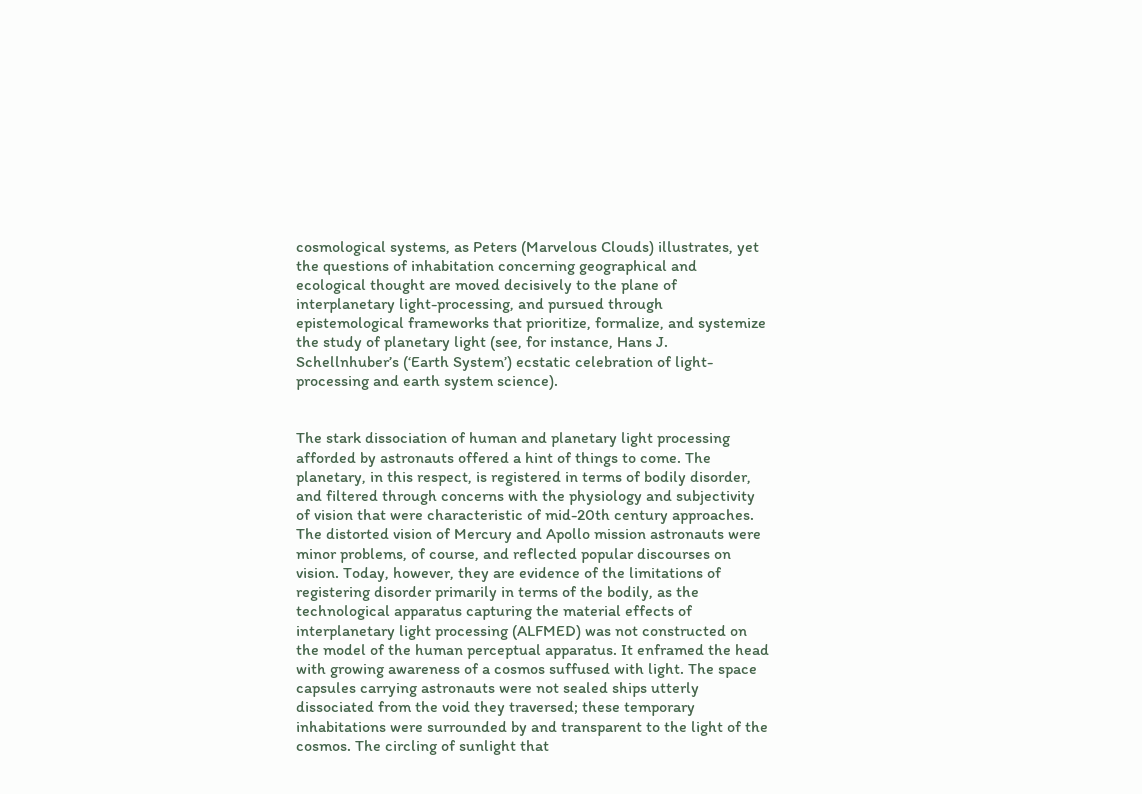cosmological systems, as Peters (Marvelous Clouds) illustrates, yet the questions of inhabitation concerning geographical and ecological thought are moved decisively to the plane of interplanetary light-processing, and pursued through epistemological frameworks that prioritize, formalize, and systemize the study of planetary light (see, for instance, Hans J. Schellnhuber’s (‘Earth System’) ecstatic celebration of light-processing and earth system science).


The stark dissociation of human and planetary light processing afforded by astronauts offered a hint of things to come. The planetary, in this respect, is registered in terms of bodily disorder, and filtered through concerns with the physiology and subjectivity of vision that were characteristic of mid-20th century approaches. The distorted vision of Mercury and Apollo mission astronauts were minor problems, of course, and reflected popular discourses on vision. Today, however, they are evidence of the limitations of registering disorder primarily in terms of the bodily, as the technological apparatus capturing the material effects of interplanetary light processing (ALFMED) was not constructed on the model of the human perceptual apparatus. It enframed the head with growing awareness of a cosmos suffused with light. The space capsules carrying astronauts were not sealed ships utterly dissociated from the void they traversed; these temporary inhabitations were surrounded by and transparent to the light of the cosmos. The circling of sunlight that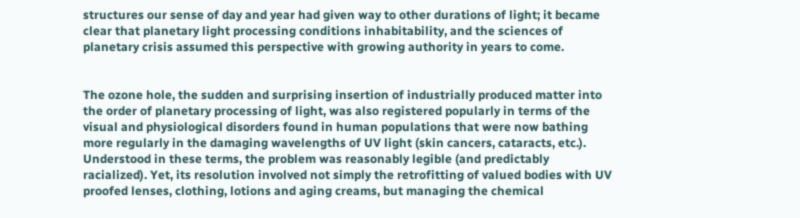structures our sense of day and year had given way to other durations of light; it became clear that planetary light processing conditions inhabitability, and the sciences of planetary crisis assumed this perspective with growing authority in years to come.


The ozone hole, the sudden and surprising insertion of industrially produced matter into the order of planetary processing of light, was also registered popularly in terms of the visual and physiological disorders found in human populations that were now bathing more regularly in the damaging wavelengths of UV light (skin cancers, cataracts, etc.). Understood in these terms, the problem was reasonably legible (and predictably racialized). Yet, its resolution involved not simply the retrofitting of valued bodies with UV proofed lenses, clothing, lotions and aging creams, but managing the chemical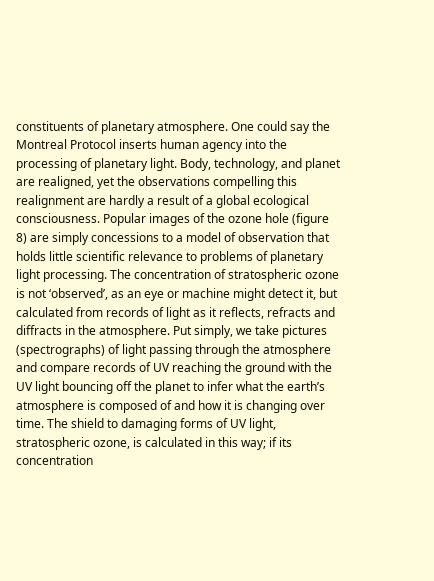constituents of planetary atmosphere. One could say the Montreal Protocol inserts human agency into the processing of planetary light. Body, technology, and planet are realigned, yet the observations compelling this realignment are hardly a result of a global ecological consciousness. Popular images of the ozone hole (figure 8) are simply concessions to a model of observation that holds little scientific relevance to problems of planetary light processing. The concentration of stratospheric ozone is not ‘observed’, as an eye or machine might detect it, but calculated from records of light as it reflects, refracts and diffracts in the atmosphere. Put simply, we take pictures (spectrographs) of light passing through the atmosphere and compare records of UV reaching the ground with the UV light bouncing off the planet to infer what the earth’s atmosphere is composed of and how it is changing over time. The shield to damaging forms of UV light, stratospheric ozone, is calculated in this way; if its concentration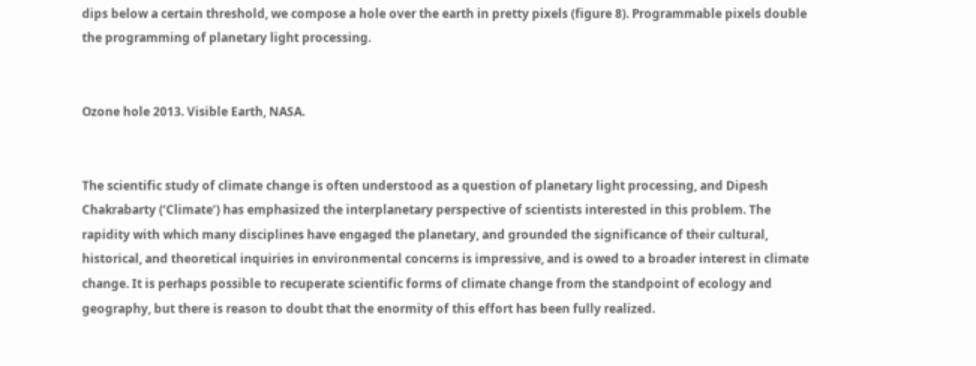dips below a certain threshold, we compose a hole over the earth in pretty pixels (figure 8). Programmable pixels double the programming of planetary light processing.


Ozone hole 2013. Visible Earth, NASA.


The scientific study of climate change is often understood as a question of planetary light processing, and Dipesh Chakrabarty (‘Climate’) has emphasized the interplanetary perspective of scientists interested in this problem. The rapidity with which many disciplines have engaged the planetary, and grounded the significance of their cultural, historical, and theoretical inquiries in environmental concerns is impressive, and is owed to a broader interest in climate change. It is perhaps possible to recuperate scientific forms of climate change from the standpoint of ecology and geography, but there is reason to doubt that the enormity of this effort has been fully realized.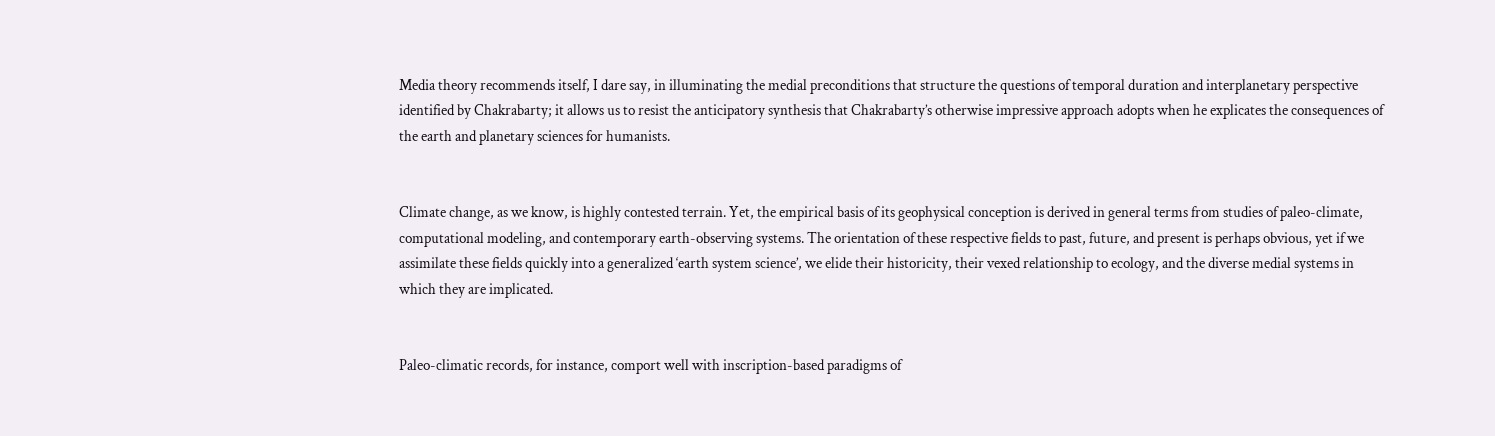Media theory recommends itself, I dare say, in illuminating the medial preconditions that structure the questions of temporal duration and interplanetary perspective identified by Chakrabarty; it allows us to resist the anticipatory synthesis that Chakrabarty’s otherwise impressive approach adopts when he explicates the consequences of the earth and planetary sciences for humanists.


Climate change, as we know, is highly contested terrain. Yet, the empirical basis of its geophysical conception is derived in general terms from studies of paleo-climate, computational modeling, and contemporary earth-observing systems. The orientation of these respective fields to past, future, and present is perhaps obvious, yet if we assimilate these fields quickly into a generalized ‘earth system science’, we elide their historicity, their vexed relationship to ecology, and the diverse medial systems in which they are implicated.


Paleo-climatic records, for instance, comport well with inscription-based paradigms of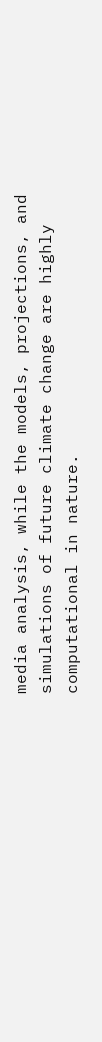media analysis, while the models, projections, and simulations of future climate change are highly computational in nature.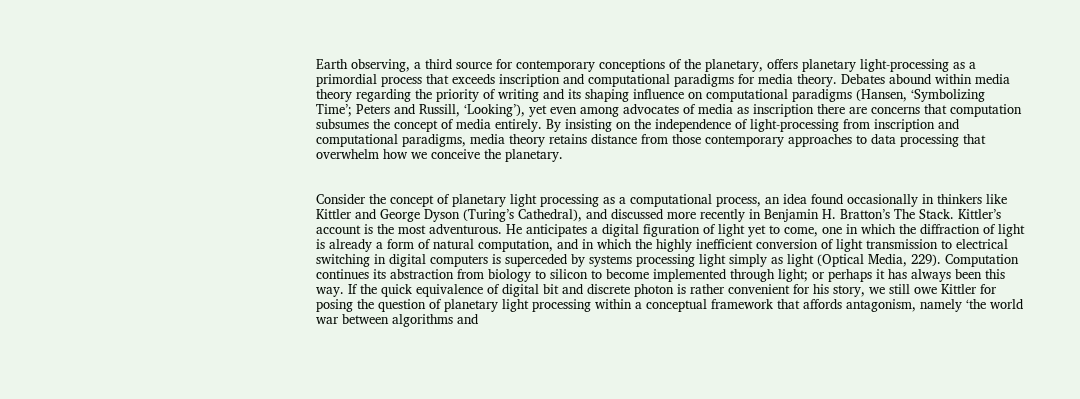Earth observing, a third source for contemporary conceptions of the planetary, offers planetary light-processing as a primordial process that exceeds inscription and computational paradigms for media theory. Debates abound within media theory regarding the priority of writing and its shaping influence on computational paradigms (Hansen, ‘Symbolizing Time’; Peters and Russill, ‘Looking’), yet even among advocates of media as inscription there are concerns that computation subsumes the concept of media entirely. By insisting on the independence of light-processing from inscription and computational paradigms, media theory retains distance from those contemporary approaches to data processing that overwhelm how we conceive the planetary.


Consider the concept of planetary light processing as a computational process, an idea found occasionally in thinkers like Kittler and George Dyson (Turing’s Cathedral), and discussed more recently in Benjamin H. Bratton’s The Stack. Kittler’s account is the most adventurous. He anticipates a digital figuration of light yet to come, one in which the diffraction of light is already a form of natural computation, and in which the highly inefficient conversion of light transmission to electrical switching in digital computers is superceded by systems processing light simply as light (Optical Media, 229). Computation continues its abstraction from biology to silicon to become implemented through light; or perhaps it has always been this way. If the quick equivalence of digital bit and discrete photon is rather convenient for his story, we still owe Kittler for posing the question of planetary light processing within a conceptual framework that affords antagonism, namely ‘the world war between algorithms and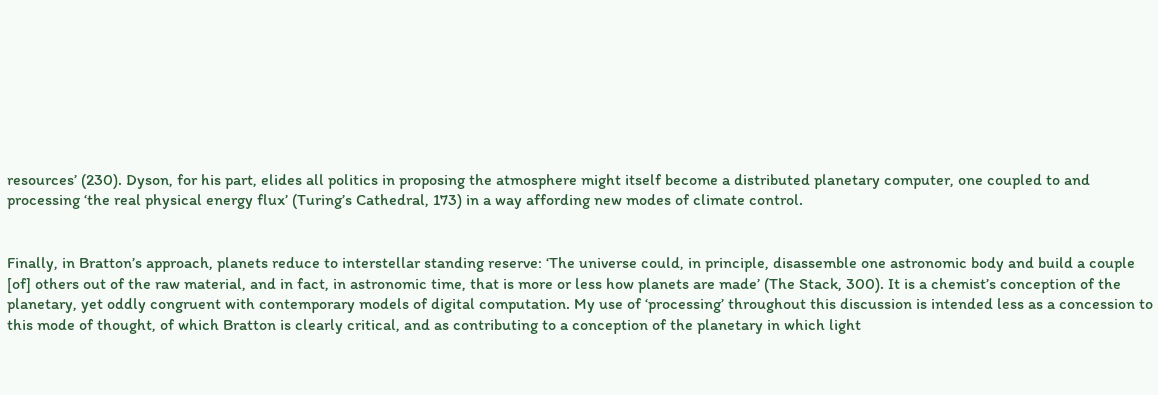resources’ (230). Dyson, for his part, elides all politics in proposing the atmosphere might itself become a distributed planetary computer, one coupled to and processing ‘the real physical energy flux’ (Turing’s Cathedral, 173) in a way affording new modes of climate control.


Finally, in Bratton’s approach, planets reduce to interstellar standing reserve: ‘The universe could, in principle, disassemble one astronomic body and build a couple [of] others out of the raw material, and in fact, in astronomic time, that is more or less how planets are made’ (The Stack, 300). It is a chemist’s conception of the planetary, yet oddly congruent with contemporary models of digital computation. My use of ‘processing’ throughout this discussion is intended less as a concession to this mode of thought, of which Bratton is clearly critical, and as contributing to a conception of the planetary in which light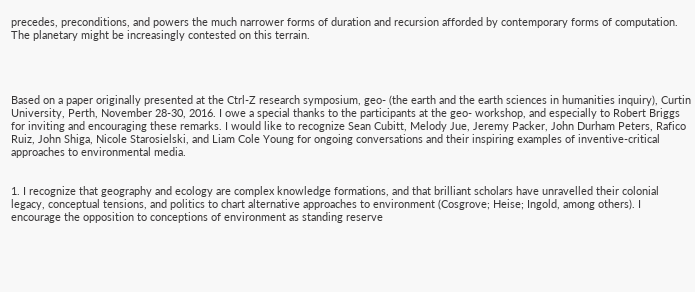precedes, preconditions, and powers the much narrower forms of duration and recursion afforded by contemporary forms of computation. The planetary might be increasingly contested on this terrain.




Based on a paper originally presented at the Ctrl-Z research symposium, geo- (the earth and the earth sciences in humanities inquiry), Curtin University, Perth, November 28-30, 2016. I owe a special thanks to the participants at the geo- workshop, and especially to Robert Briggs for inviting and encouraging these remarks. I would like to recognize Sean Cubitt, Melody Jue, Jeremy Packer, John Durham Peters, Rafico Ruiz, John Shiga, Nicole Starosielski, and Liam Cole Young for ongoing conversations and their inspiring examples of inventive-critical approaches to environmental media.


1. I recognize that geography and ecology are complex knowledge formations, and that brilliant scholars have unravelled their colonial legacy, conceptual tensions, and politics to chart alternative approaches to environment (Cosgrove; Heise; Ingold, among others). I encourage the opposition to conceptions of environment as standing reserve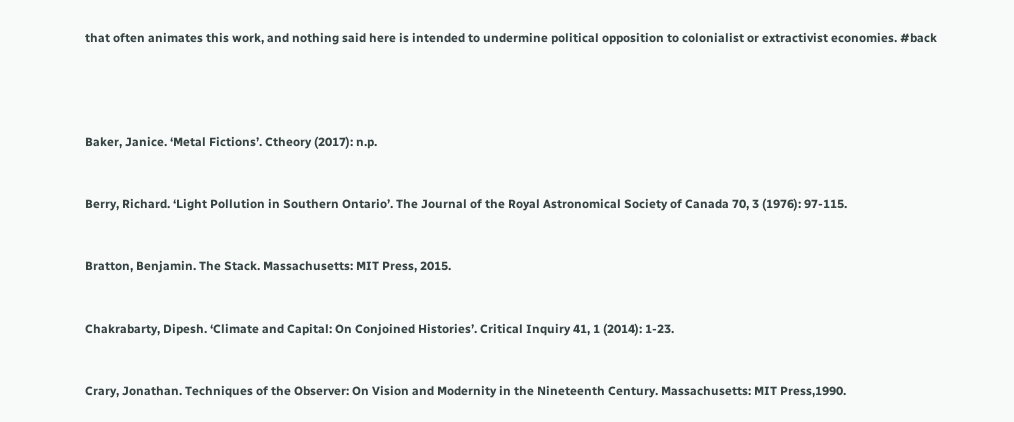that often animates this work, and nothing said here is intended to undermine political opposition to colonialist or extractivist economies. #back




Baker, Janice. ‘Metal Fictions’. Ctheory (2017): n.p.


Berry, Richard. ‘Light Pollution in Southern Ontario’. The Journal of the Royal Astronomical Society of Canada 70, 3 (1976): 97-115.


Bratton, Benjamin. The Stack. Massachusetts: MIT Press, 2015.


Chakrabarty, Dipesh. ‘Climate and Capital: On Conjoined Histories’. Critical Inquiry 41, 1 (2014): 1-23.


Crary, Jonathan. Techniques of the Observer: On Vision and Modernity in the Nineteenth Century. Massachusetts: MIT Press,1990.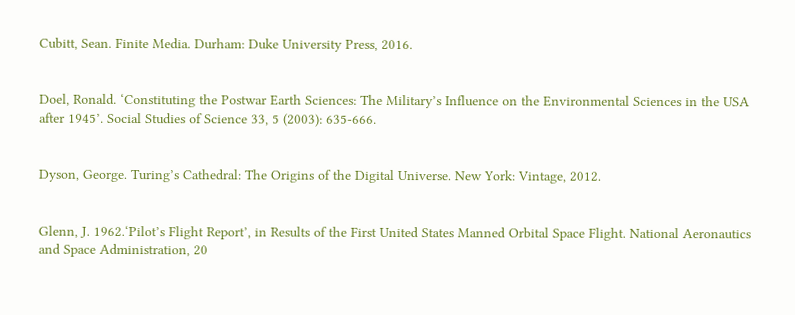Cubitt, Sean. Finite Media. Durham: Duke University Press, 2016.


Doel, Ronald. ‘Constituting the Postwar Earth Sciences: The Military’s Influence on the Environmental Sciences in the USA after 1945’. Social Studies of Science 33, 5 (2003): 635-666.


Dyson, George. Turing’s Cathedral: The Origins of the Digital Universe. New York: Vintage, 2012.


Glenn, J. 1962.‘Pilot’s Flight Report’, in Results of the First United States Manned Orbital Space Flight. National Aeronautics and Space Administration, 20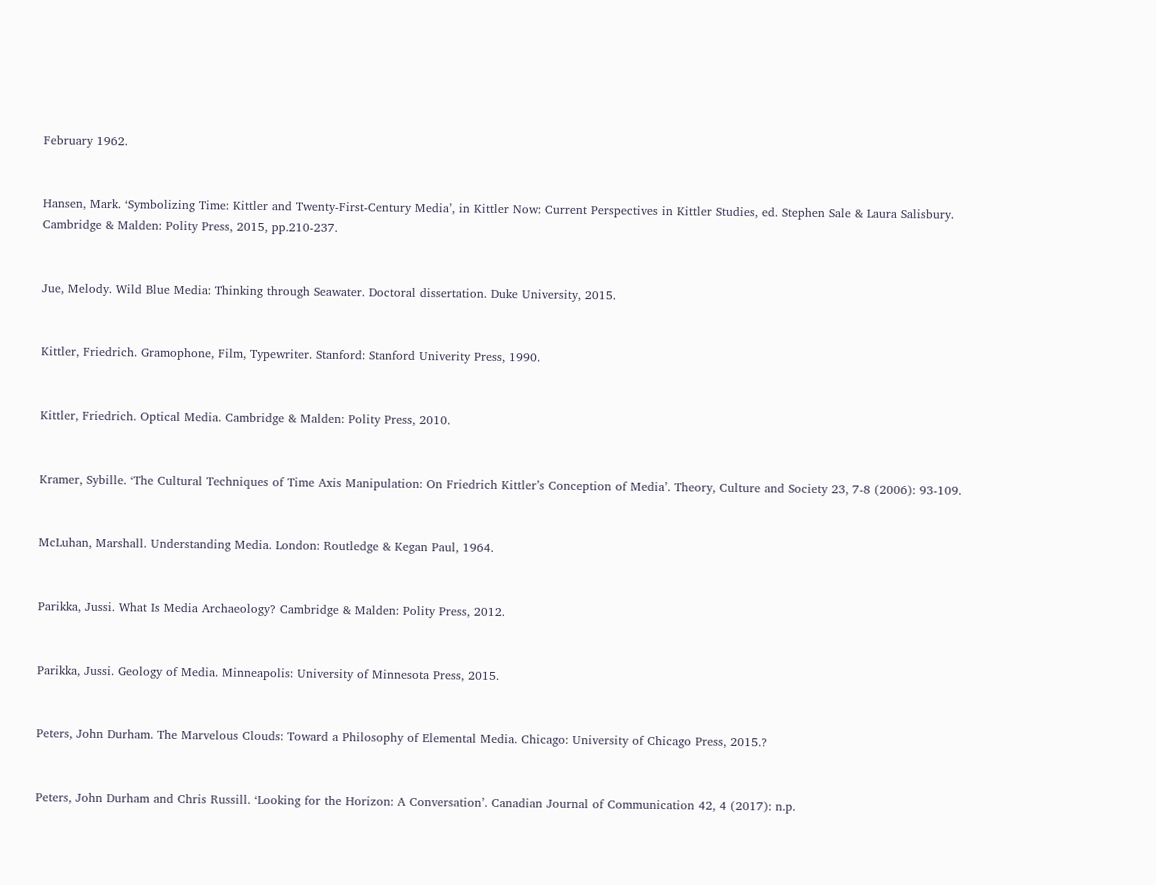February 1962.


Hansen, Mark. ‘Symbolizing Time: Kittler and Twenty-First-Century Media’, in Kittler Now: Current Perspectives in Kittler Studies, ed. Stephen Sale & Laura Salisbury. Cambridge & Malden: Polity Press, 2015, pp.210-237.


Jue, Melody. Wild Blue Media: Thinking through Seawater. Doctoral dissertation. Duke University, 2015.


Kittler, Friedrich. Gramophone, Film, Typewriter. Stanford: Stanford Univerity Press, 1990.


Kittler, Friedrich. Optical Media. Cambridge & Malden: Polity Press, 2010.


Kramer, Sybille. ‘The Cultural Techniques of Time Axis Manipulation: On Friedrich Kittler’s Conception of Media’. Theory, Culture and Society 23, 7-8 (2006): 93-109.


McLuhan, Marshall. Understanding Media. London: Routledge & Kegan Paul, 1964.


Parikka, Jussi. What Is Media Archaeology? Cambridge & Malden: Polity Press, 2012.


Parikka, Jussi. Geology of Media. Minneapolis: University of Minnesota Press, 2015.


Peters, John Durham. The Marvelous Clouds: Toward a Philosophy of Elemental Media. Chicago: University of Chicago Press, 2015.?


Peters, John Durham and Chris Russill. ‘Looking for the Horizon: A Conversation’. Canadian Journal of Communication 42, 4 (2017): n.p.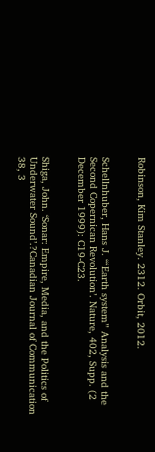Robinson, Kim Stanley. 2312. Orbit, 2012.


Schellnhuber, Hans J. ‘“Earth system” Analysis and the Second Copernican Revolution’. Nature, 402, Supp. (2 December 1999): C19-C23.


Shiga, John. ‘Sonar: Empire, Media, and the Politics of Underwater Sound’.?Canadian Journal of Communication 38, 3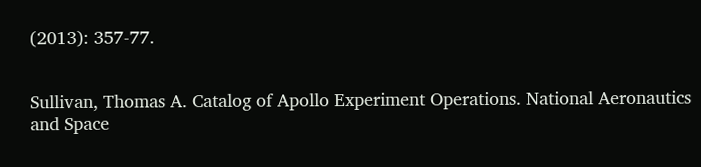(2013): 357-77.


Sullivan, Thomas A. Catalog of Apollo Experiment Operations. National Aeronautics and Space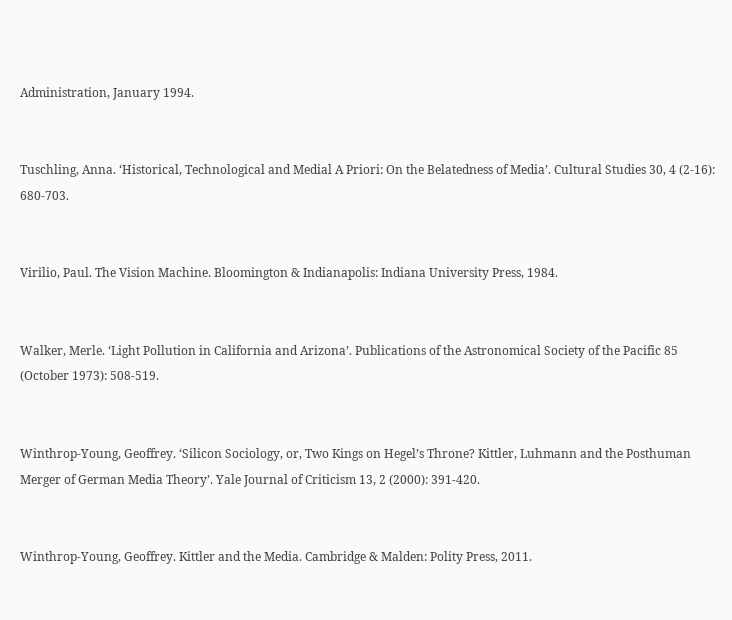Administration, January 1994.


Tuschling, Anna. ‘Historical, Technological and Medial A Priori: On the Belatedness of Media’. Cultural Studies 30, 4 (2-16): 680-703.


Virilio, Paul. The Vision Machine. Bloomington & Indianapolis: Indiana University Press, 1984.


Walker, Merle. ‘Light Pollution in California and Arizona’. Publications of the Astronomical Society of the Pacific 85 (October 1973): 508-519.


Winthrop-Young, Geoffrey. ‘Silicon Sociology, or, Two Kings on Hegel’s Throne? Kittler, Luhmann and the Posthuman Merger of German Media Theory’. Yale Journal of Criticism 13, 2 (2000): 391-420.


Winthrop-Young, Geoffrey. Kittler and the Media. Cambridge & Malden: Polity Press, 2011.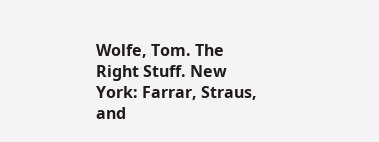Wolfe, Tom. The Right Stuff. New York: Farrar, Straus, and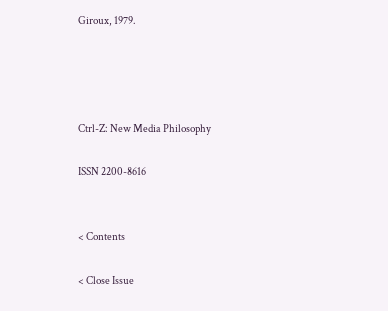Giroux, 1979.




Ctrl-Z: New Media Philosophy

ISSN 2200-8616


< Contents

< Close Issue